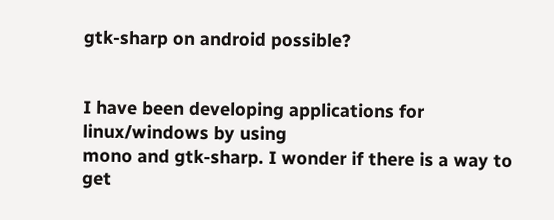gtk-sharp on android possible?


I have been developing applications for linux/windows by using
mono and gtk-sharp. I wonder if there is a way to get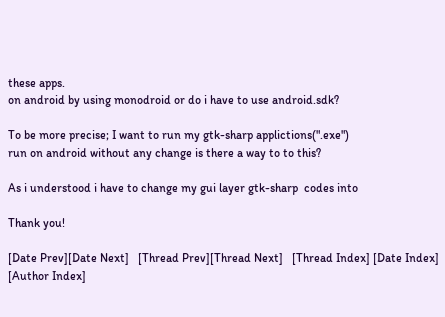these apps.
on android by using monodroid or do i have to use android.sdk?

To be more precise; I want to run my gtk-sharp applictions(".exe")
run on android without any change is there a way to to this?

As i understood i have to change my gui layer gtk-sharp  codes into

Thank you!

[Date Prev][Date Next]   [Thread Prev][Thread Next]   [Thread Index] [Date Index] [Author Index]